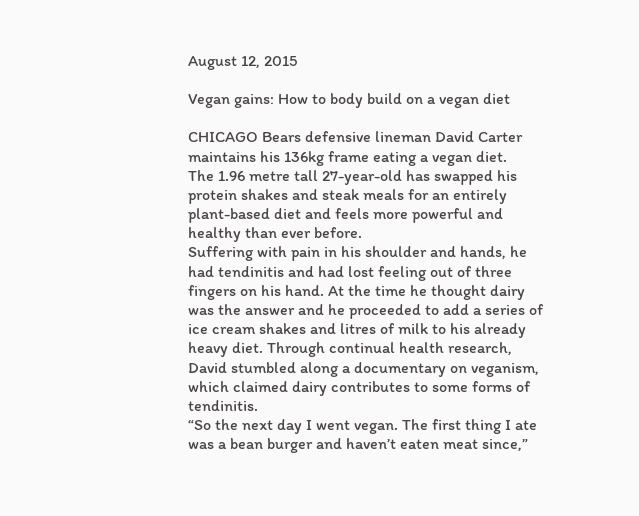August 12, 2015

Vegan gains: How to body build on a vegan diet

CHICAGO Bears defensive lineman David Carter maintains his 136kg frame eating a vegan diet.
The 1.96 metre tall 27-year-old has swapped his protein shakes and steak meals for an entirely plant-based diet and feels more powerful and healthy than ever before.
Suffering with pain in his shoulder and hands, he had tendinitis and had lost feeling out of three fingers on his hand. At the time he thought dairy was the answer and he proceeded to add a series of ice cream shakes and litres of milk to his already heavy diet. Through continual health research, David stumbled along a documentary on veganism, which claimed dairy contributes to some forms of tendinitis.
“So the next day I went vegan. The first thing I ate was a bean burger and haven’t eaten meat since,”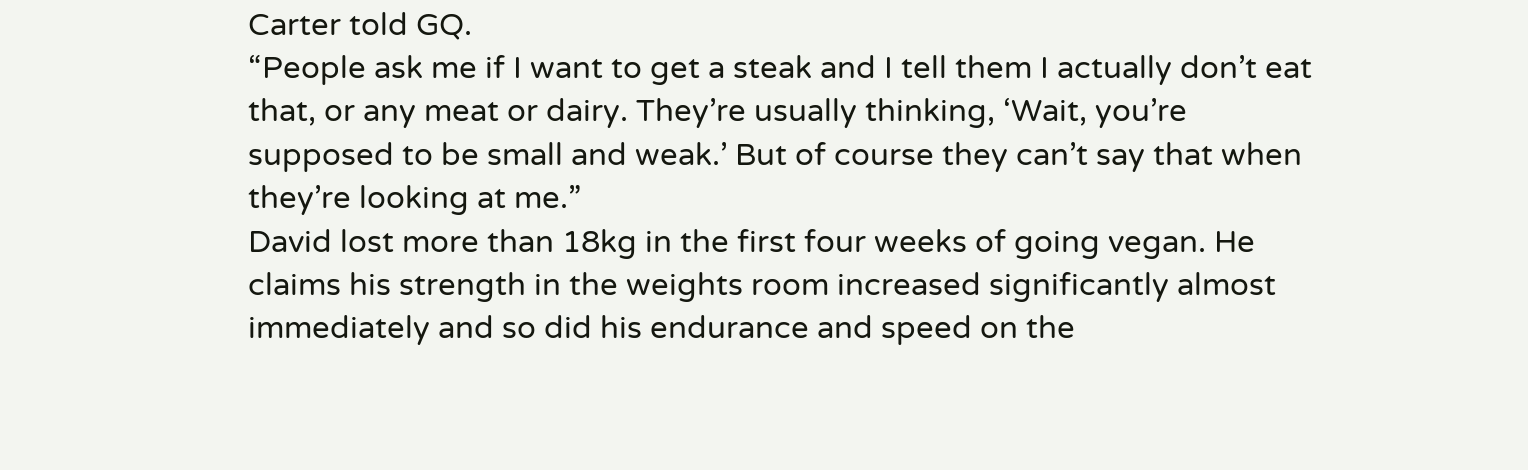Carter told GQ.
“People ask me if I want to get a steak and I tell them I actually don’t eat that, or any meat or dairy. They’re usually thinking, ‘Wait, you’re supposed to be small and weak.’ But of course they can’t say that when they’re looking at me.”
David lost more than 18kg in the first four weeks of going vegan. He claims his strength in the weights room increased significantly almost immediately and so did his endurance and speed on the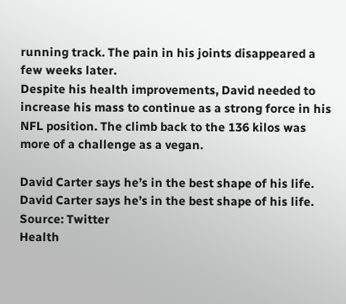running track. The pain in his joints disappeared a few weeks later.
Despite his health improvements, David needed to increase his mass to continue as a strong force in his NFL position. The climb back to the 136 kilos was more of a challenge as a vegan.

David Carter says he’s in the best shape of his life.
David Carter says he’s in the best shape of his life. Source: Twitter
Health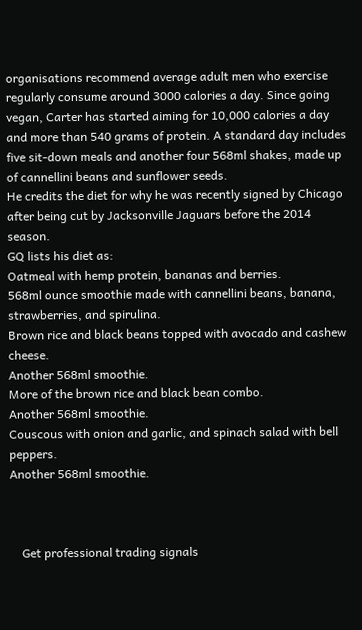organisations recommend average adult men who exercise regularly consume around 3000 calories a day. Since going vegan, Carter has started aiming for 10,000 calories a day and more than 540 grams of protein. A standard day includes five sit-down meals and another four 568ml shakes, made up of cannellini beans and sunflower seeds.
He credits the diet for why he was recently signed by Chicago after being cut by Jacksonville Jaguars before the 2014 season.
GQ lists his diet as:
Oatmeal with hemp protein, bananas and berries.
568ml ounce smoothie made with cannellini beans, banana, strawberries, and spirulina.
Brown rice and black beans topped with avocado and cashew cheese.
Another 568ml smoothie.
More of the brown rice and black bean combo.
Another 568ml smoothie.
Couscous with onion and garlic, and spinach salad with bell peppers.
Another 568ml smoothie.



    Get professional trading signals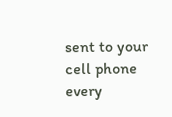sent to your cell phone every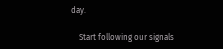day.

    Start following our signals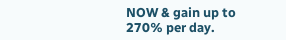NOW & gain up to 270% per day.